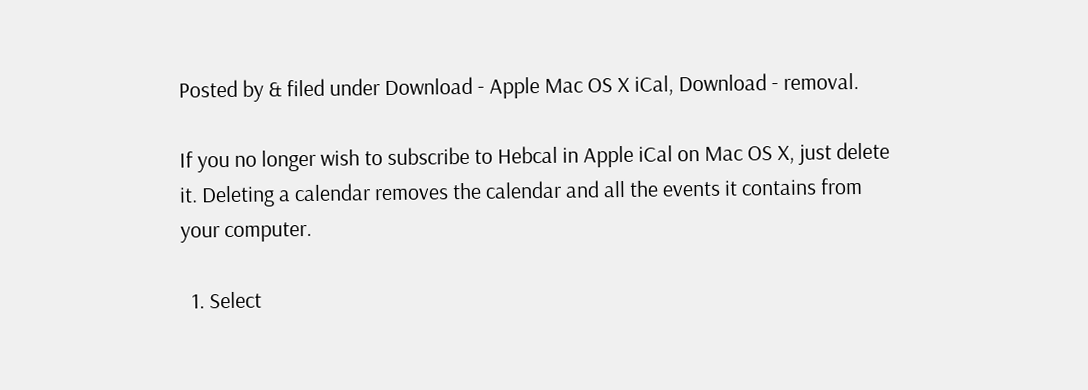Posted by & filed under Download - Apple Mac OS X iCal, Download - removal.

If you no longer wish to subscribe to Hebcal in Apple iCal on Mac OS X, just delete it. Deleting a calendar removes the calendar and all the events it contains from your computer.

  1. Select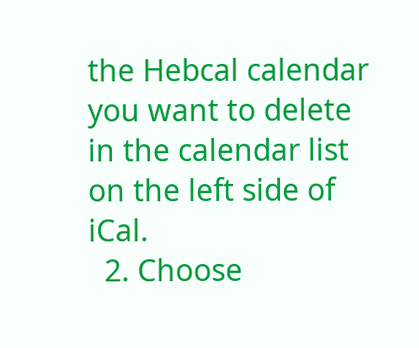the Hebcal calendar you want to delete in the calendar list on the left side of iCal.
  2. Choose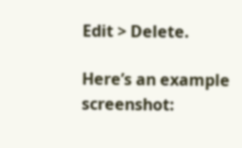Edit > Delete.

Here’s an example screenshot: